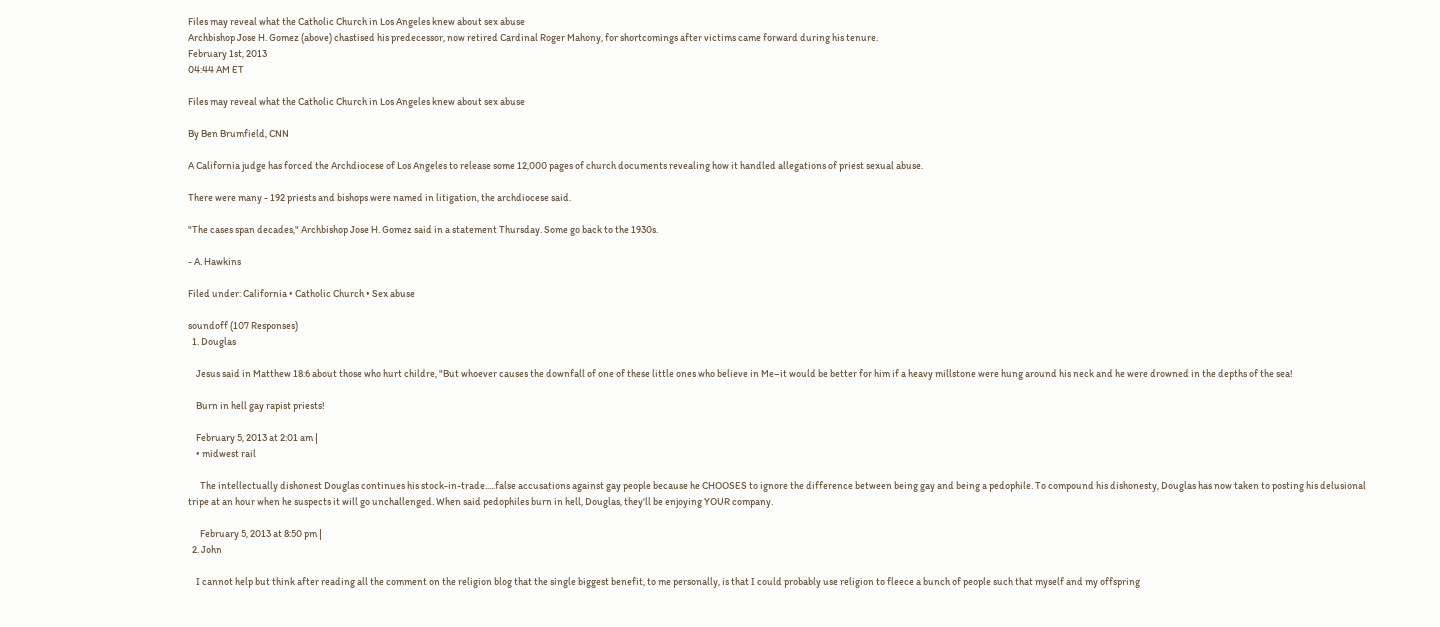Files may reveal what the Catholic Church in Los Angeles knew about sex abuse
Archbishop Jose H. Gomez (above) chastised his predecessor, now retired Cardinal Roger Mahony, for shortcomings after victims came forward during his tenure.
February 1st, 2013
04:44 AM ET

Files may reveal what the Catholic Church in Los Angeles knew about sex abuse

By Ben Brumfield, CNN

A California judge has forced the Archdiocese of Los Angeles to release some 12,000 pages of church documents revealing how it handled allegations of priest sexual abuse.

There were many - 192 priests and bishops were named in litigation, the archdiocese said.

"The cases span decades," Archbishop Jose H. Gomez said in a statement Thursday. Some go back to the 1930s.

- A. Hawkins

Filed under: California • Catholic Church • Sex abuse

soundoff (107 Responses)
  1. Douglas

    Jesus said in Matthew 18:6 about those who hurt childre, "But whoever causes the downfall of one of these little ones who believe in Me–it would be better for him if a heavy millstone were hung around his neck and he were drowned in the depths of the sea!

    Burn in hell gay rapist priests!

    February 5, 2013 at 2:01 am |
    • midwest rail

      The intellectually dishonest Douglas continues his stock-in-trade.....false accusations against gay people because he CHOOSES to ignore the difference between being gay and being a pedophile. To compound his dishonesty, Douglas has now taken to posting his delusional tripe at an hour when he suspects it will go unchallenged. When said pedophiles burn in hell, Douglas, they'll be enjoying YOUR company.

      February 5, 2013 at 8:50 pm |
  2. John

    I cannot help but think after reading all the comment on the religion blog that the single biggest benefit, to me personally, is that I could probably use religion to fleece a bunch of people such that myself and my offspring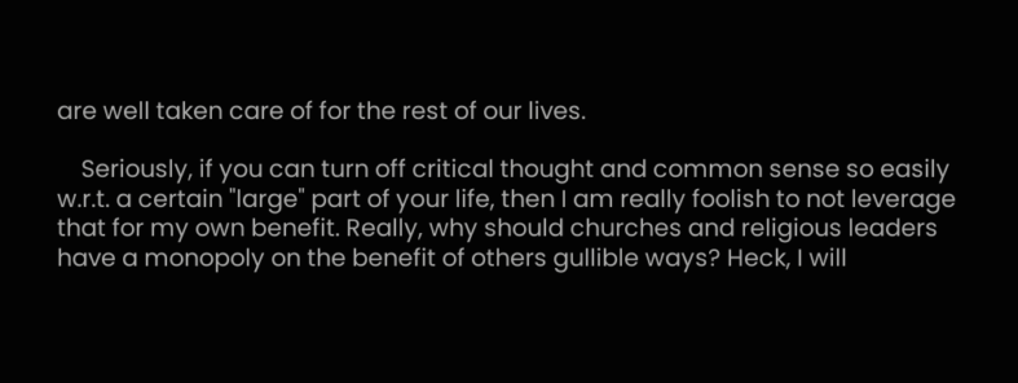are well taken care of for the rest of our lives.

    Seriously, if you can turn off critical thought and common sense so easily w.r.t. a certain "large" part of your life, then I am really foolish to not leverage that for my own benefit. Really, why should churches and religious leaders have a monopoly on the benefit of others gullible ways? Heck, I will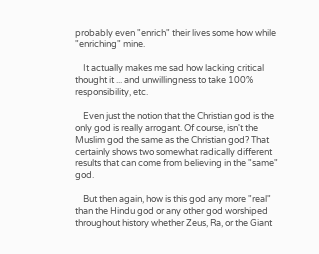probably even "enrich" their lives some how while "enriching" mine.

    It actually makes me sad how lacking critical thought it ... and unwillingness to take 100% responsibility, etc.

    Even just the notion that the Christian god is the only god is really arrogant. Of course, isn't the Muslim god the same as the Christian god? That certainly shows two somewhat radically different results that can come from believing in the "same" god.

    But then again, how is this god any more "real" than the Hindu god or any other god worshiped throughout history whether Zeus, Ra, or the Giant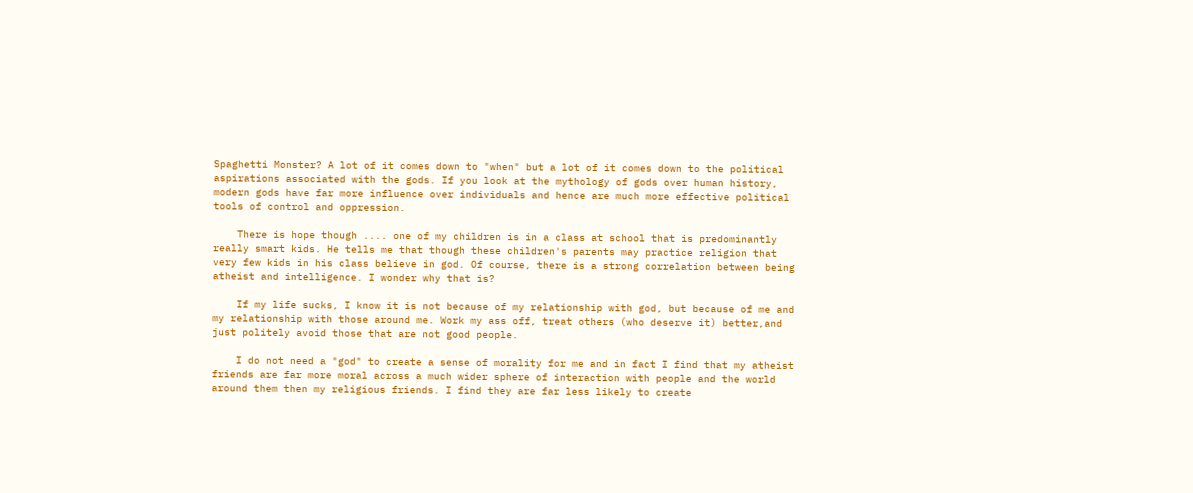Spaghetti Monster? A lot of it comes down to "when" but a lot of it comes down to the political aspirations associated with the gods. If you look at the mythology of gods over human history, modern gods have far more influence over individuals and hence are much more effective political tools of control and oppression.

    There is hope though .... one of my children is in a class at school that is predominantly really smart kids. He tells me that though these children's parents may practice religion that very few kids in his class believe in god. Of course, there is a strong correlation between being atheist and intelligence. I wonder why that is?

    If my life sucks, I know it is not because of my relationship with god, but because of me and my relationship with those around me. Work my ass off, treat others (who deserve it) better,and just politely avoid those that are not good people.

    I do not need a "god" to create a sense of morality for me and in fact I find that my atheist friends are far more moral across a much wider sphere of interaction with people and the world around them then my religious friends. I find they are far less likely to create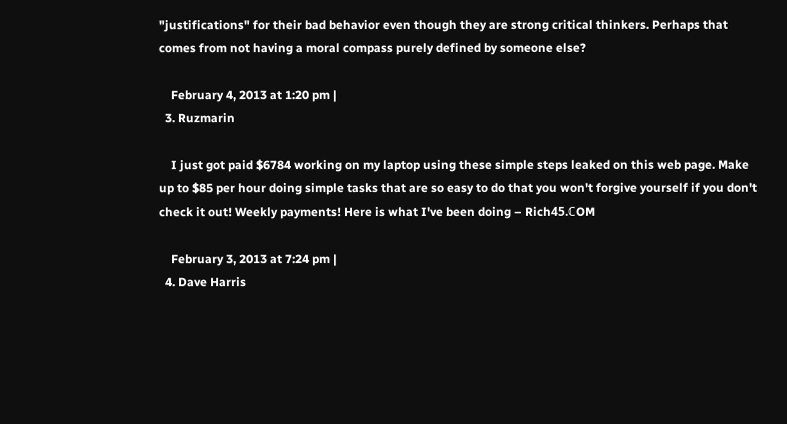"justifications" for their bad behavior even though they are strong critical thinkers. Perhaps that comes from not having a moral compass purely defined by someone else?

    February 4, 2013 at 1:20 pm |
  3. Ruzmarin

    I just got paid $6784 working on my laptop using these simple steps leaked on this web page. Make up to $85 per hour doing simple tasks that are so easy to do that you won't forgive yourself if you don't check it out! Weekly payments! Here is what I've been doing – Rich45.ℂOM

    February 3, 2013 at 7:24 pm |
  4. Dave Harris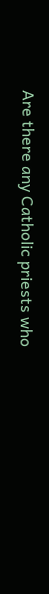Are there any Catholic priests who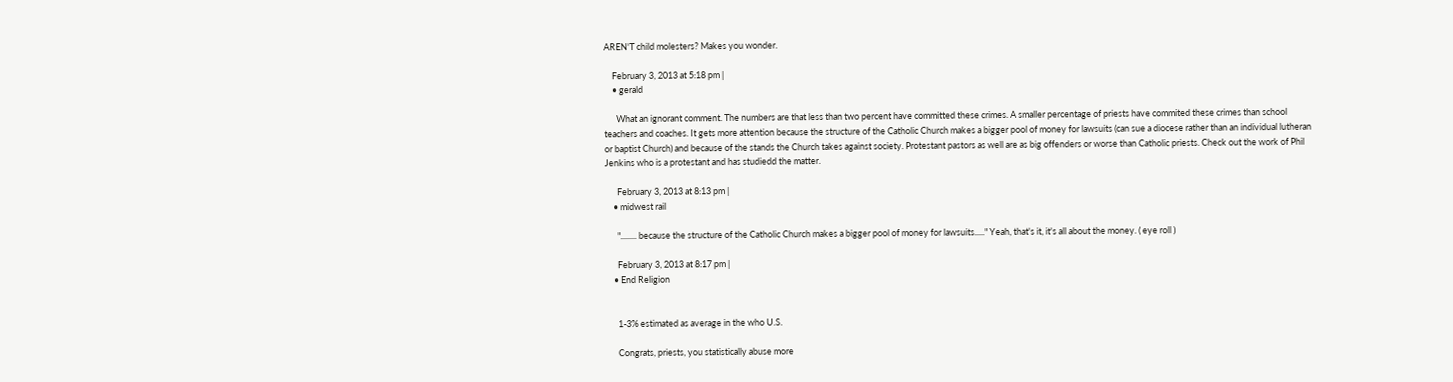AREN'T child molesters? Makes you wonder.

    February 3, 2013 at 5:18 pm |
    • gerald

      What an ignorant comment. The numbers are that less than two percent have committed these crimes. A smaller percentage of priests have commited these crimes than school teachers and coaches. It gets more attention because the structure of the Catholic Church makes a bigger pool of money for lawsuits (can sue a diocese rather than an individual lutheran or baptist Church) and because of the stands the Church takes against society. Protestant pastors as well are as big offenders or worse than Catholic priests. Check out the work of Phil Jenkins who is a protestant and has studiedd the matter.

      February 3, 2013 at 8:13 pm |
    • midwest rail

      "........ because the structure of the Catholic Church makes a bigger pool of money for lawsuits....." Yeah, that's it, it's all about the money. ( eye roll )

      February 3, 2013 at 8:17 pm |
    • End Religion


      1-3% estimated as average in the who U.S.

      Congrats, priests, you statistically abuse more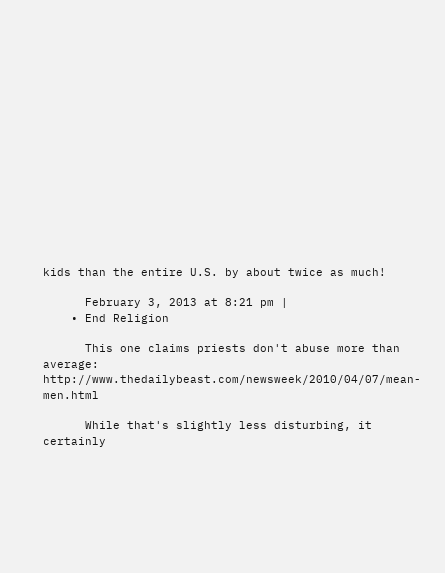kids than the entire U.S. by about twice as much!

      February 3, 2013 at 8:21 pm |
    • End Religion

      This one claims priests don't abuse more than average: http://www.thedailybeast.com/newsweek/2010/04/07/mean-men.html

      While that's slightly less disturbing, it certainly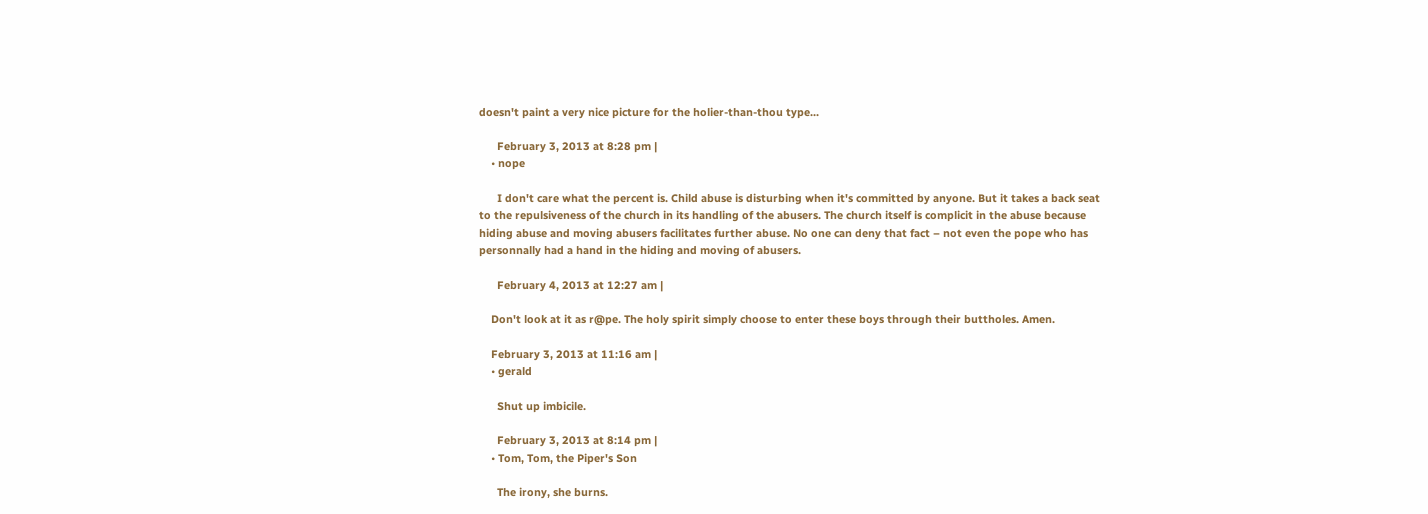doesn't paint a very nice picture for the holier-than-thou type...

      February 3, 2013 at 8:28 pm |
    • nope

      I don't care what the percent is. Child abuse is disturbing when it's committed by anyone. But it takes a back seat to the repulsiveness of the church in its handling of the abusers. The church itself is complicit in the abuse because hiding abuse and moving abusers facilitates further abuse. No one can deny that fact – not even the pope who has personnally had a hand in the hiding and moving of abusers.

      February 4, 2013 at 12:27 am |

    Don't look at it as r@pe. The holy spirit simply choose to enter these boys through their buttholes. Amen.

    February 3, 2013 at 11:16 am |
    • gerald

      Shut up imbicile.

      February 3, 2013 at 8:14 pm |
    • Tom, Tom, the Piper's Son

      The irony, she burns.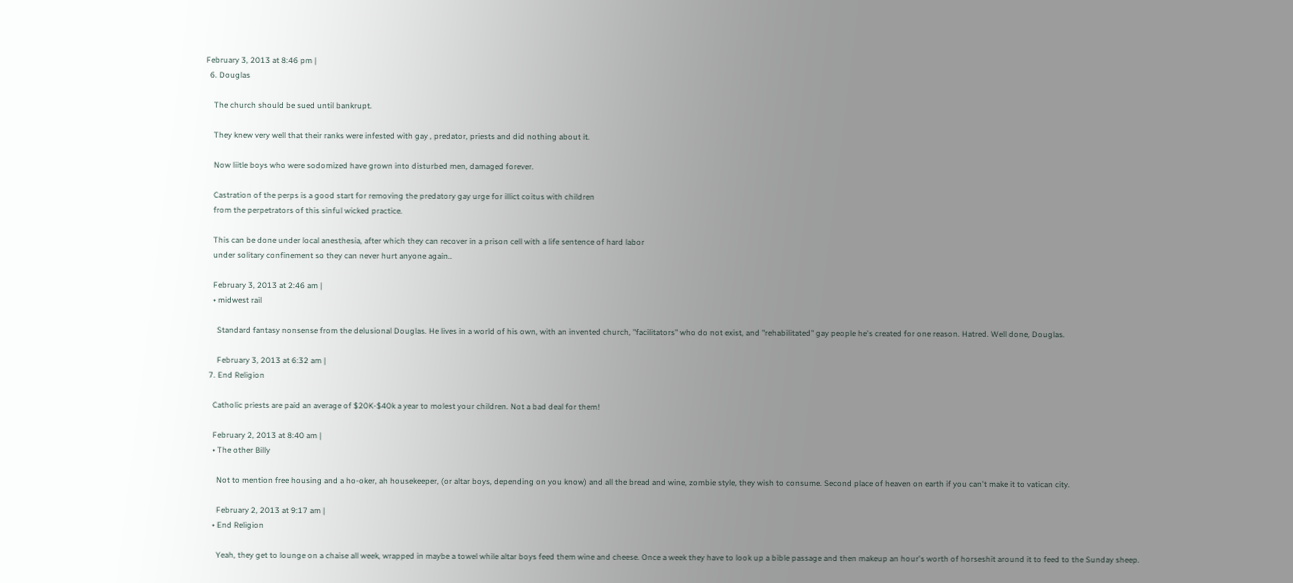February 3, 2013 at 8:46 pm |
  6. Douglas

    The church should be sued until bankrupt.

    They knew very well that their ranks were infested with gay , predator, priests and did nothing about it.

    Now liitle boys who were sodomized have grown into disturbed men, damaged forever.

    Castration of the perps is a good start for removing the predatory gay urge for illict coitus with children
    from the perpetrators of this sinful wicked practice.

    This can be done under local anesthesia, after which they can recover in a prison cell with a life sentence of hard labor
    under solitary confinement so they can never hurt anyone again..

    February 3, 2013 at 2:46 am |
    • midwest rail

      Standard fantasy nonsense from the delusional Douglas. He lives in a world of his own, with an invented church, "facilitators" who do not exist, and "rehabilitated" gay people he's created for one reason. Hatred. Well done, Douglas.

      February 3, 2013 at 6:32 am |
  7. End Religion

    Catholic priests are paid an average of $20K-$40k a year to molest your children. Not a bad deal for them!

    February 2, 2013 at 8:40 am |
    • The other Billy

      Not to mention free housing and a ho-oker, ah housekeeper, (or altar boys, depending on you know) and all the bread and wine, zombie style, they wish to consume. Second place of heaven on earth if you can't make it to vatican city.

      February 2, 2013 at 9:17 am |
    • End Religion

      Yeah, they get to lounge on a chaise all week, wrapped in maybe a towel while altar boys feed them wine and cheese. Once a week they have to look up a bible passage and then makeup an hour's worth of horseshit around it to feed to the Sunday sheep.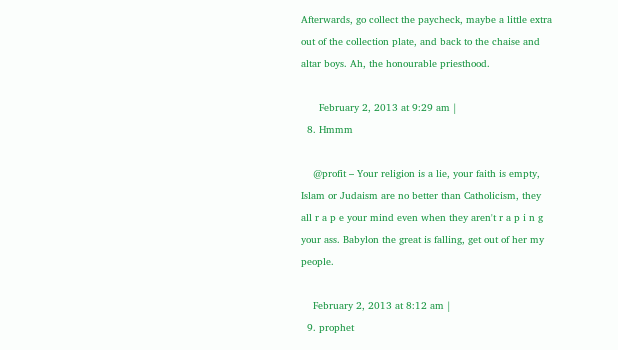Afterwards, go collect the paycheck, maybe a little extra out of the collection plate, and back to the chaise and altar boys. Ah, the honourable priesthood.

      February 2, 2013 at 9:29 am |
  8. Hmmm

    @profit – Your religion is a lie, your faith is empty, Islam or Judaism are no better than Catholicism, they all r a p e your mind even when they aren't r a p i n g your ass. Babylon the great is falling, get out of her my people.

    February 2, 2013 at 8:12 am |
  9. prophet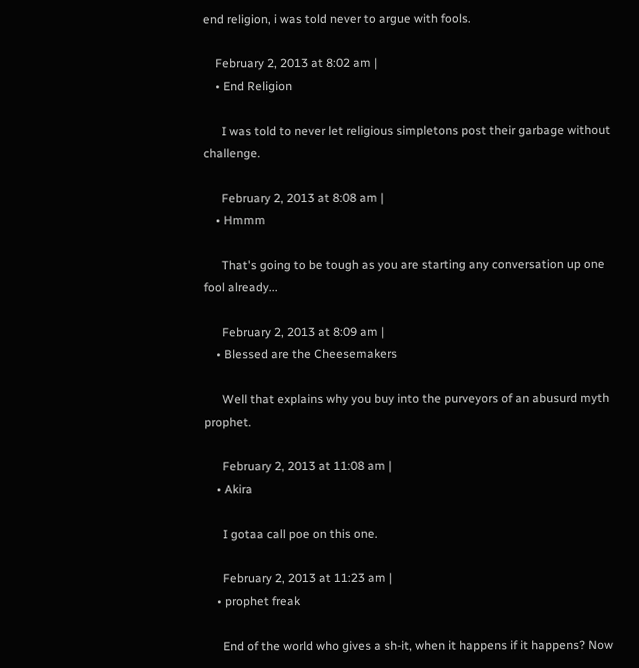end religion, i was told never to argue with fools.

    February 2, 2013 at 8:02 am |
    • End Religion

      I was told to never let religious simpletons post their garbage without challenge.

      February 2, 2013 at 8:08 am |
    • Hmmm

      That's going to be tough as you are starting any conversation up one fool already...

      February 2, 2013 at 8:09 am |
    • Blessed are the Cheesemakers

      Well that explains why you buy into the purveyors of an abusurd myth prophet.

      February 2, 2013 at 11:08 am |
    • Akira

      I gotaa call poe on this one.

      February 2, 2013 at 11:23 am |
    • prophet freak

      End of the world who gives a sh-it, when it happens if it happens? Now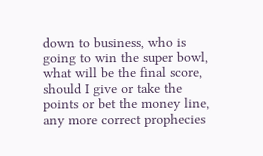down to business, who is going to win the super bowl, what will be the final score, should I give or take the points or bet the money line, any more correct prophecies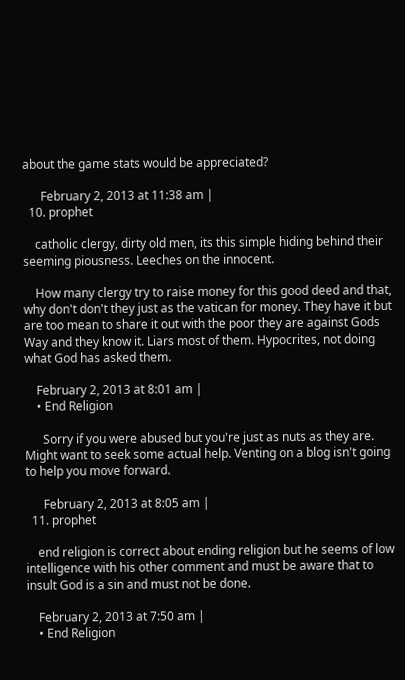about the game stats would be appreciated?

      February 2, 2013 at 11:38 am |
  10. prophet

    catholic clergy, dirty old men, its this simple hiding behind their seeming piousness. Leeches on the innocent.

    How many clergy try to raise money for this good deed and that, why don't don't they just as the vatican for money. They have it but are too mean to share it out with the poor they are against Gods Way and they know it. Liars most of them. Hypocrites, not doing what God has asked them.

    February 2, 2013 at 8:01 am |
    • End Religion

      Sorry if you were abused but you're just as nuts as they are. Might want to seek some actual help. Venting on a blog isn't going to help you move forward.

      February 2, 2013 at 8:05 am |
  11. prophet

    end religion is correct about ending religion but he seems of low intelligence with his other comment and must be aware that to insult God is a sin and must not be done.

    February 2, 2013 at 7:50 am |
    • End Religion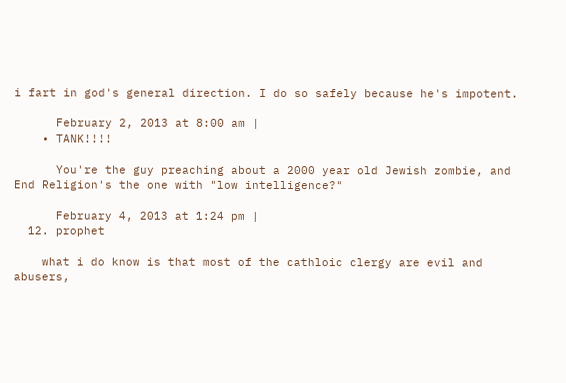i fart in god's general direction. I do so safely because he's impotent.

      February 2, 2013 at 8:00 am |
    • TANK!!!!

      You're the guy preaching about a 2000 year old Jewish zombie, and End Religion's the one with "low intelligence?"

      February 4, 2013 at 1:24 pm |
  12. prophet

    what i do know is that most of the cathloic clergy are evil and abusers,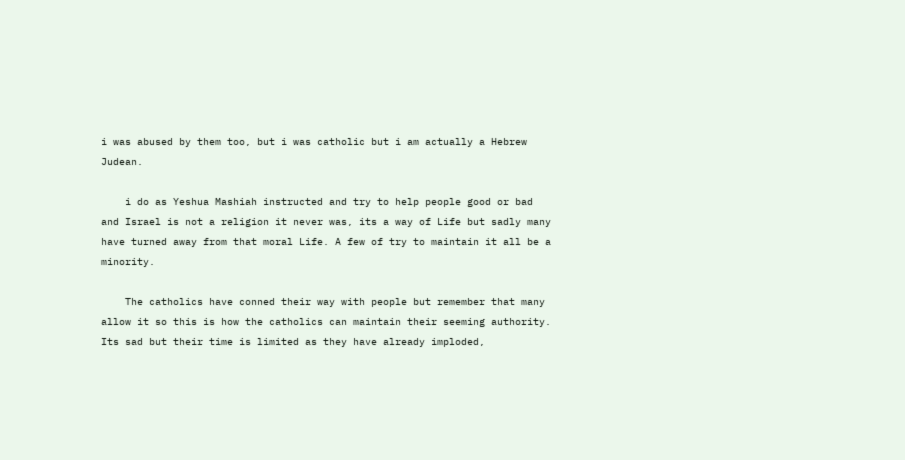i was abused by them too, but i was catholic but i am actually a Hebrew Judean.

    i do as Yeshua Mashiah instructed and try to help people good or bad and Israel is not a religion it never was, its a way of Life but sadly many have turned away from that moral Life. A few of try to maintain it all be a minority.

    The catholics have conned their way with people but remember that many allow it so this is how the catholics can maintain their seeming authority. Its sad but their time is limited as they have already imploded,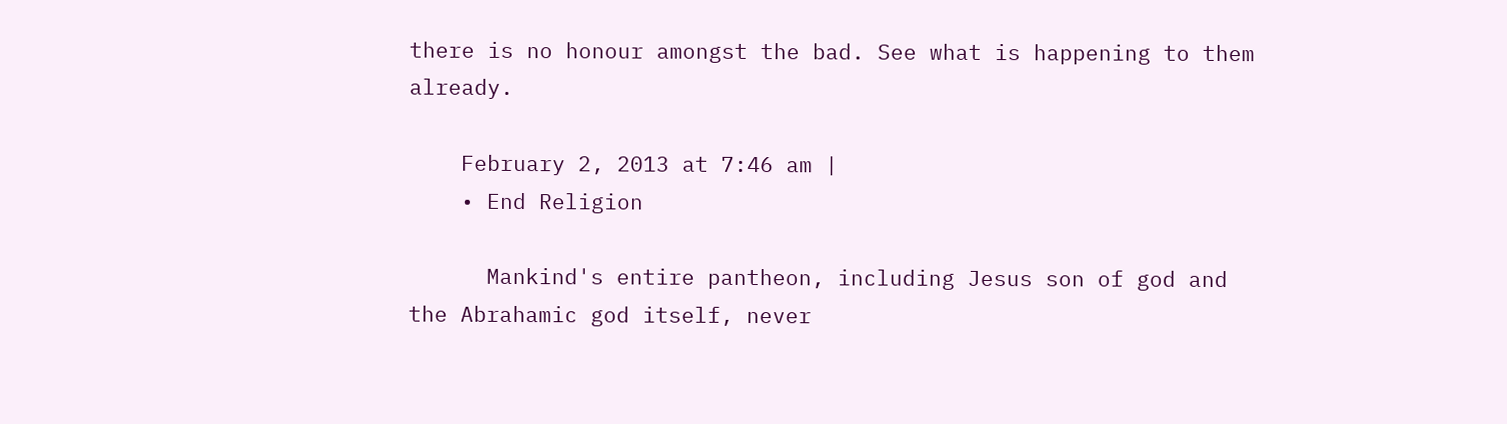there is no honour amongst the bad. See what is happening to them already.

    February 2, 2013 at 7:46 am |
    • End Religion

      Mankind's entire pantheon, including Jesus son of god and the Abrahamic god itself, never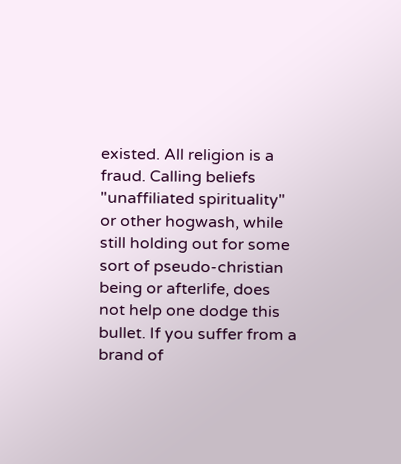existed. All religion is a fraud. Calling beliefs "unaffiliated spirituality" or other hogwash, while still holding out for some sort of pseudo-christian being or afterlife, does not help one dodge this bullet. If you suffer from a brand of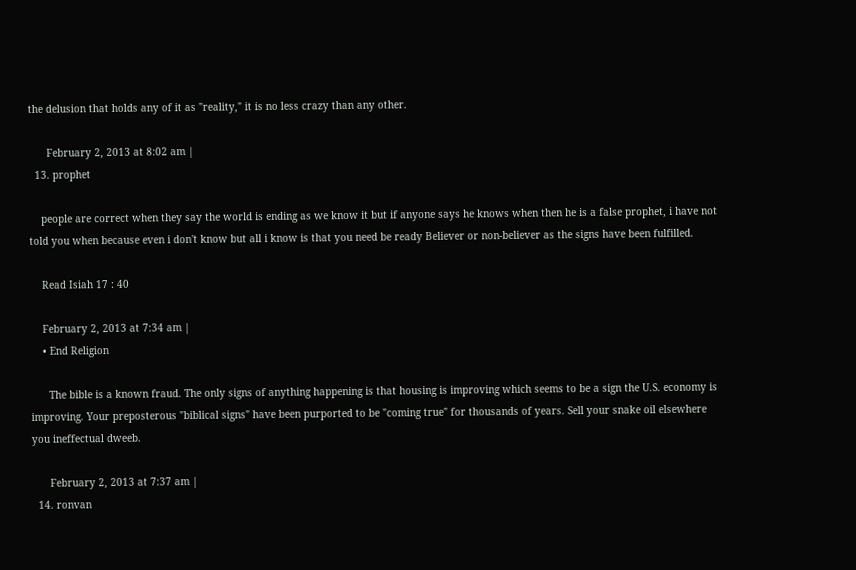the delusion that holds any of it as "reality," it is no less crazy than any other.

      February 2, 2013 at 8:02 am |
  13. prophet

    people are correct when they say the world is ending as we know it but if anyone says he knows when then he is a false prophet, i have not told you when because even i don't know but all i know is that you need be ready Believer or non-believer as the signs have been fulfilled.

    Read Isiah 17 : 40

    February 2, 2013 at 7:34 am |
    • End Religion

      The bible is a known fraud. The only signs of anything happening is that housing is improving which seems to be a sign the U.S. economy is improving. Your preposterous "biblical signs" have been purported to be "coming true" for thousands of years. Sell your snake oil elsewhere you ineffectual dweeb.

      February 2, 2013 at 7:37 am |
  14. ronvan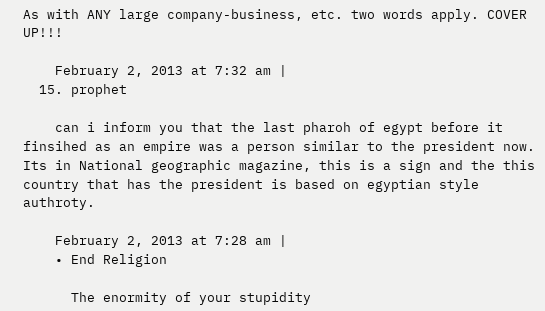As with ANY large company-business, etc. two words apply. COVER UP!!!

    February 2, 2013 at 7:32 am |
  15. prophet

    can i inform you that the last pharoh of egypt before it finsihed as an empire was a person similar to the president now. Its in National geographic magazine, this is a sign and the this country that has the president is based on egyptian style authroty.

    February 2, 2013 at 7:28 am |
    • End Religion

      The enormity of your stupidity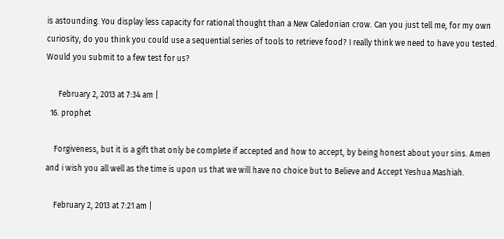is astounding. You display less capacity for rational thought than a New Caledonian crow. Can you just tell me, for my own curiosity, do you think you could use a sequential series of tools to retrieve food? I really think we need to have you tested. Would you submit to a few test for us?

      February 2, 2013 at 7:34 am |
  16. prophet

    Forgiveness, but it is a gift that only be complete if accepted and how to accept, by being honest about your sins. Amen and i wish you all well as the time is upon us that we will have no choice but to Believe and Accept Yeshua Mashiah.

    February 2, 2013 at 7:21 am |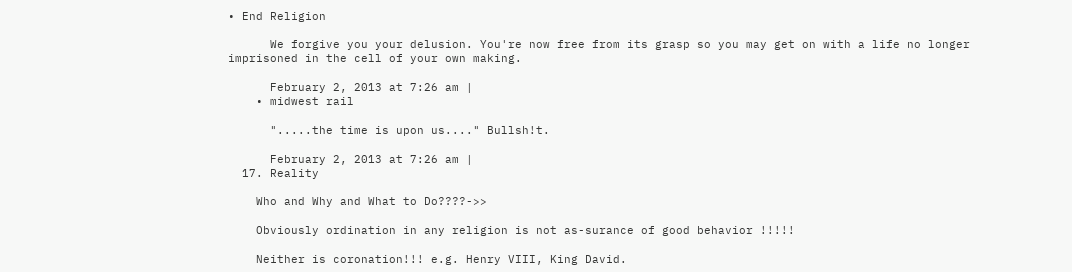• End Religion

      We forgive you your delusion. You're now free from its grasp so you may get on with a life no longer imprisoned in the cell of your own making.

      February 2, 2013 at 7:26 am |
    • midwest rail

      ".....the time is upon us...." Bullsh!t.

      February 2, 2013 at 7:26 am |
  17. Reality

    Who and Why and What to Do????->>

    Obviously ordination in any religion is not as-surance of good behavior !!!!!

    Neither is coronation!!! e.g. Henry VIII, King David.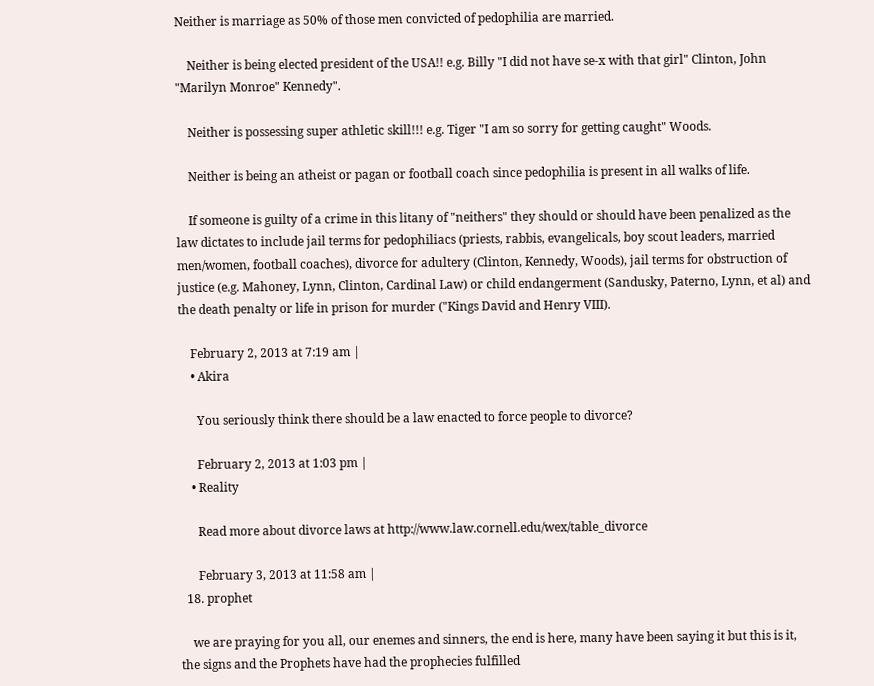Neither is marriage as 50% of those men convicted of pedophilia are married.

    Neither is being elected president of the USA!! e.g. Billy "I did not have se-x with that girl" Clinton, John "Marilyn Monroe" Kennedy".

    Neither is possessing super athletic skill!!! e.g. Tiger "I am so sorry for getting caught" Woods.

    Neither is being an atheist or pagan or football coach since pedophilia is present in all walks of life.

    If someone is guilty of a crime in this litany of "neithers" they should or should have been penalized as the law dictates to include jail terms for pedophiliacs (priests, rabbis, evangelicals, boy scout leaders, married men/women, football coaches), divorce for adultery (Clinton, Kennedy, Woods), jail terms for obstruction of justice (e.g. Mahoney, Lynn, Clinton, Cardinal Law) or child endangerment (Sandusky, Paterno, Lynn, et al) and the death penalty or life in prison for murder ("Kings David and Henry VIII).

    February 2, 2013 at 7:19 am |
    • Akira

      You seriously think there should be a law enacted to force people to divorce?

      February 2, 2013 at 1:03 pm |
    • Reality

      Read more about divorce laws at http://www.law.cornell.edu/wex/table_divorce

      February 3, 2013 at 11:58 am |
  18. prophet

    we are praying for you all, our enemes and sinners, the end is here, many have been saying it but this is it, the signs and the Prophets have had the prophecies fulfilled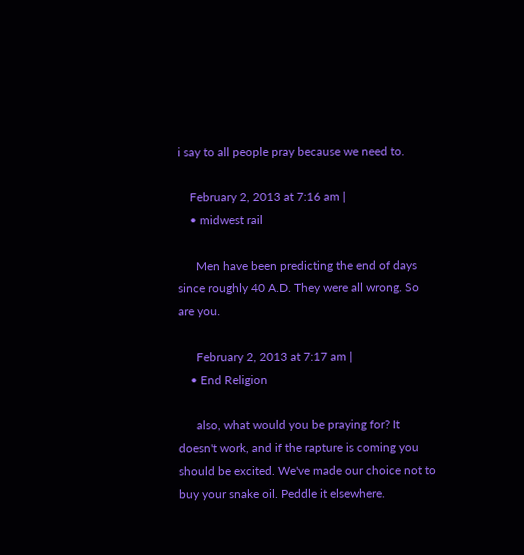i say to all people pray because we need to.

    February 2, 2013 at 7:16 am |
    • midwest rail

      Men have been predicting the end of days since roughly 40 A.D. They were all wrong. So are you.

      February 2, 2013 at 7:17 am |
    • End Religion

      also, what would you be praying for? It doesn't work, and if the rapture is coming you should be excited. We've made our choice not to buy your snake oil. Peddle it elsewhere.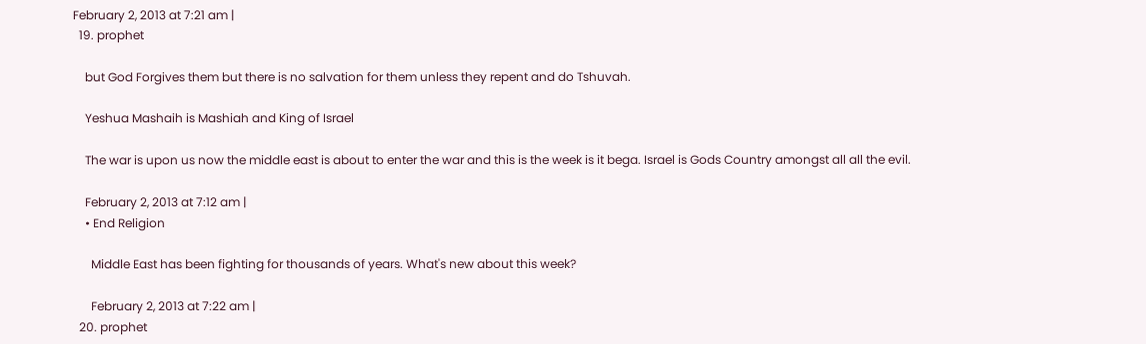February 2, 2013 at 7:21 am |
  19. prophet

    but God Forgives them but there is no salvation for them unless they repent and do Tshuvah.

    Yeshua Mashaih is Mashiah and King of Israel

    The war is upon us now the middle east is about to enter the war and this is the week is it bega. Israel is Gods Country amongst all all the evil.

    February 2, 2013 at 7:12 am |
    • End Religion

      Middle East has been fighting for thousands of years. What's new about this week?

      February 2, 2013 at 7:22 am |
  20. prophet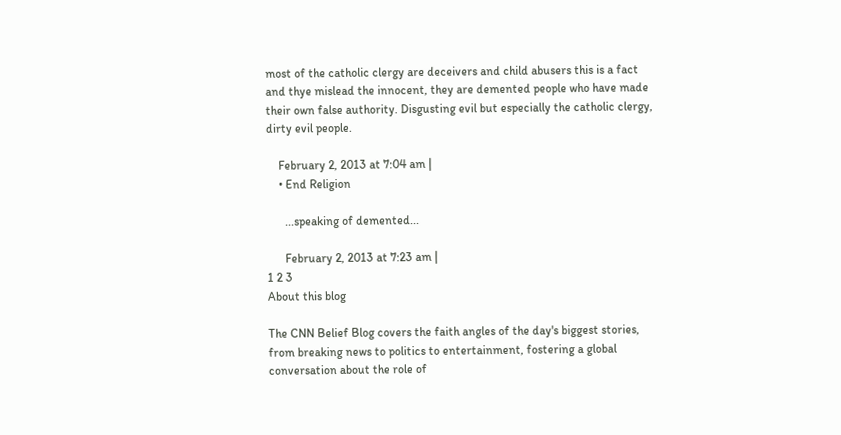most of the catholic clergy are deceivers and child abusers this is a fact and thye mislead the innocent, they are demented people who have made their own false authority. Disgusting evil but especially the catholic clergy, dirty evil people.

    February 2, 2013 at 7:04 am |
    • End Religion

      ...speaking of demented...

      February 2, 2013 at 7:23 am |
1 2 3
About this blog

The CNN Belief Blog covers the faith angles of the day's biggest stories, from breaking news to politics to entertainment, fostering a global conversation about the role of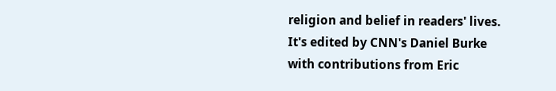religion and belief in readers' lives. It's edited by CNN's Daniel Burke with contributions from Eric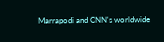Marrapodi and CNN's worldwide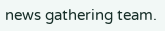news gathering team.